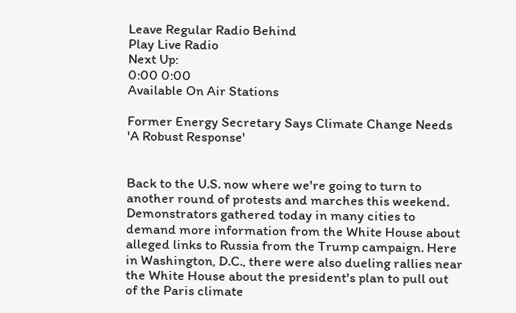Leave Regular Radio Behind
Play Live Radio
Next Up:
0:00 0:00
Available On Air Stations

Former Energy Secretary Says Climate Change Needs 'A Robust Response'


Back to the U.S. now where we're going to turn to another round of protests and marches this weekend. Demonstrators gathered today in many cities to demand more information from the White House about alleged links to Russia from the Trump campaign. Here in Washington, D.C., there were also dueling rallies near the White House about the president's plan to pull out of the Paris climate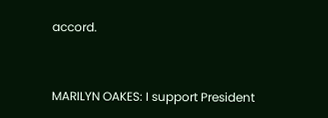accord.


MARILYN OAKES: I support President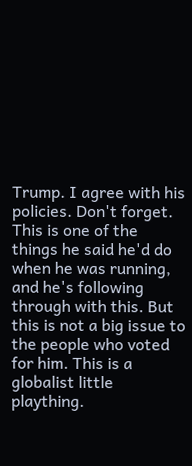Trump. I agree with his policies. Don't forget. This is one of the things he said he'd do when he was running, and he's following through with this. But this is not a big issue to the people who voted for him. This is a globalist little plaything.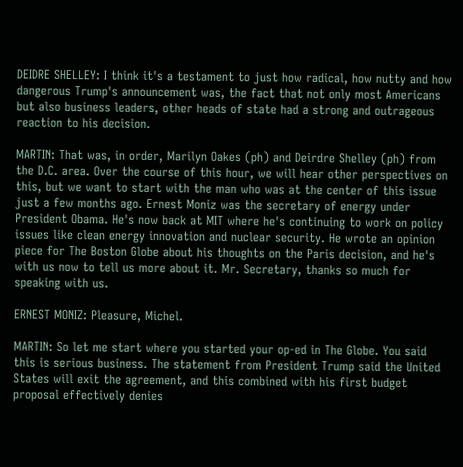DEIDRE SHELLEY: I think it's a testament to just how radical, how nutty and how dangerous Trump's announcement was, the fact that not only most Americans but also business leaders, other heads of state had a strong and outrageous reaction to his decision.

MARTIN: That was, in order, Marilyn Oakes (ph) and Deirdre Shelley (ph) from the D.C. area. Over the course of this hour, we will hear other perspectives on this, but we want to start with the man who was at the center of this issue just a few months ago. Ernest Moniz was the secretary of energy under President Obama. He's now back at MIT where he's continuing to work on policy issues like clean energy innovation and nuclear security. He wrote an opinion piece for The Boston Globe about his thoughts on the Paris decision, and he's with us now to tell us more about it. Mr. Secretary, thanks so much for speaking with us.

ERNEST MONIZ: Pleasure, Michel.

MARTIN: So let me start where you started your op-ed in The Globe. You said this is serious business. The statement from President Trump said the United States will exit the agreement, and this combined with his first budget proposal effectively denies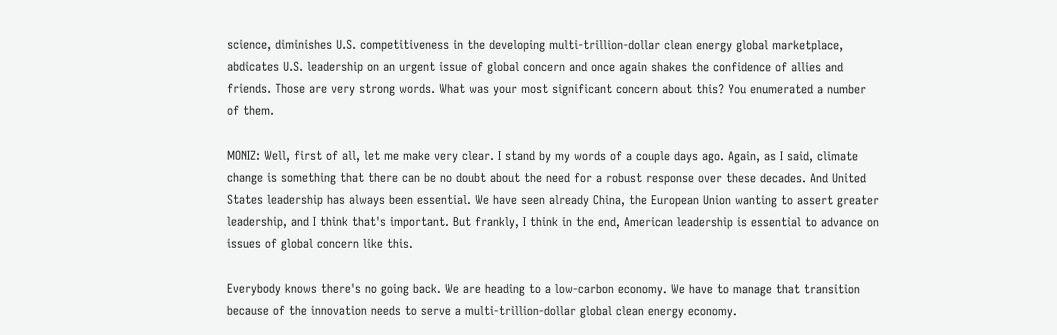science, diminishes U.S. competitiveness in the developing multi-trillion-dollar clean energy global marketplace, abdicates U.S. leadership on an urgent issue of global concern and once again shakes the confidence of allies and friends. Those are very strong words. What was your most significant concern about this? You enumerated a number of them.

MONIZ: Well, first of all, let me make very clear. I stand by my words of a couple days ago. Again, as I said, climate change is something that there can be no doubt about the need for a robust response over these decades. And United States leadership has always been essential. We have seen already China, the European Union wanting to assert greater leadership, and I think that's important. But frankly, I think in the end, American leadership is essential to advance on issues of global concern like this.

Everybody knows there's no going back. We are heading to a low-carbon economy. We have to manage that transition because of the innovation needs to serve a multi-trillion-dollar global clean energy economy.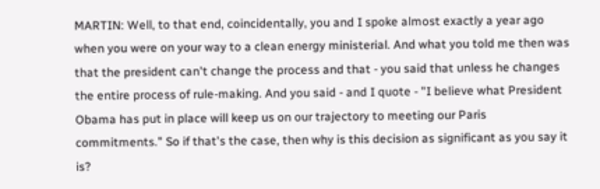MARTIN: Well, to that end, coincidentally, you and I spoke almost exactly a year ago when you were on your way to a clean energy ministerial. And what you told me then was that the president can't change the process and that - you said that unless he changes the entire process of rule-making. And you said - and I quote - "I believe what President Obama has put in place will keep us on our trajectory to meeting our Paris commitments." So if that's the case, then why is this decision as significant as you say it is?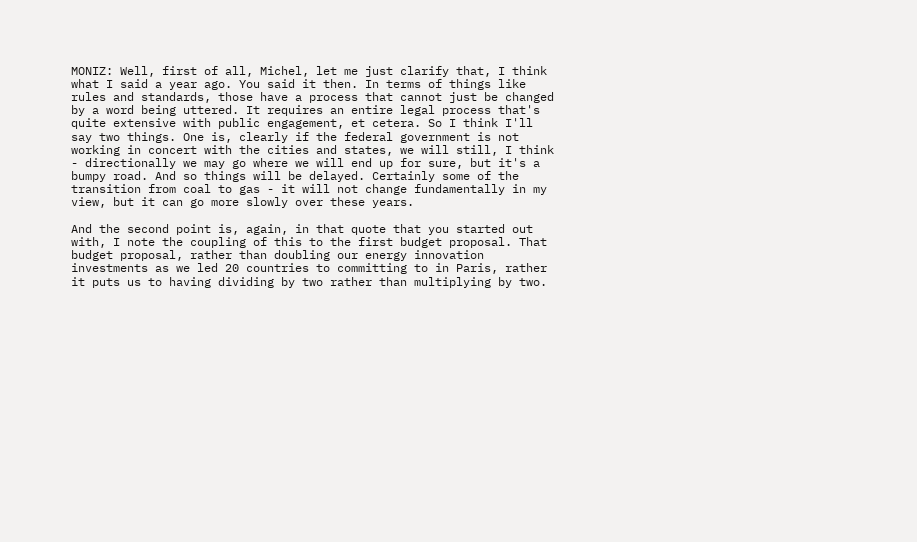MONIZ: Well, first of all, Michel, let me just clarify that, I think what I said a year ago. You said it then. In terms of things like rules and standards, those have a process that cannot just be changed by a word being uttered. It requires an entire legal process that's quite extensive with public engagement, et cetera. So I think I'll say two things. One is, clearly if the federal government is not working in concert with the cities and states, we will still, I think - directionally we may go where we will end up for sure, but it's a bumpy road. And so things will be delayed. Certainly some of the transition from coal to gas - it will not change fundamentally in my view, but it can go more slowly over these years.

And the second point is, again, in that quote that you started out with, I note the coupling of this to the first budget proposal. That budget proposal, rather than doubling our energy innovation investments as we led 20 countries to committing to in Paris, rather it puts us to having dividing by two rather than multiplying by two.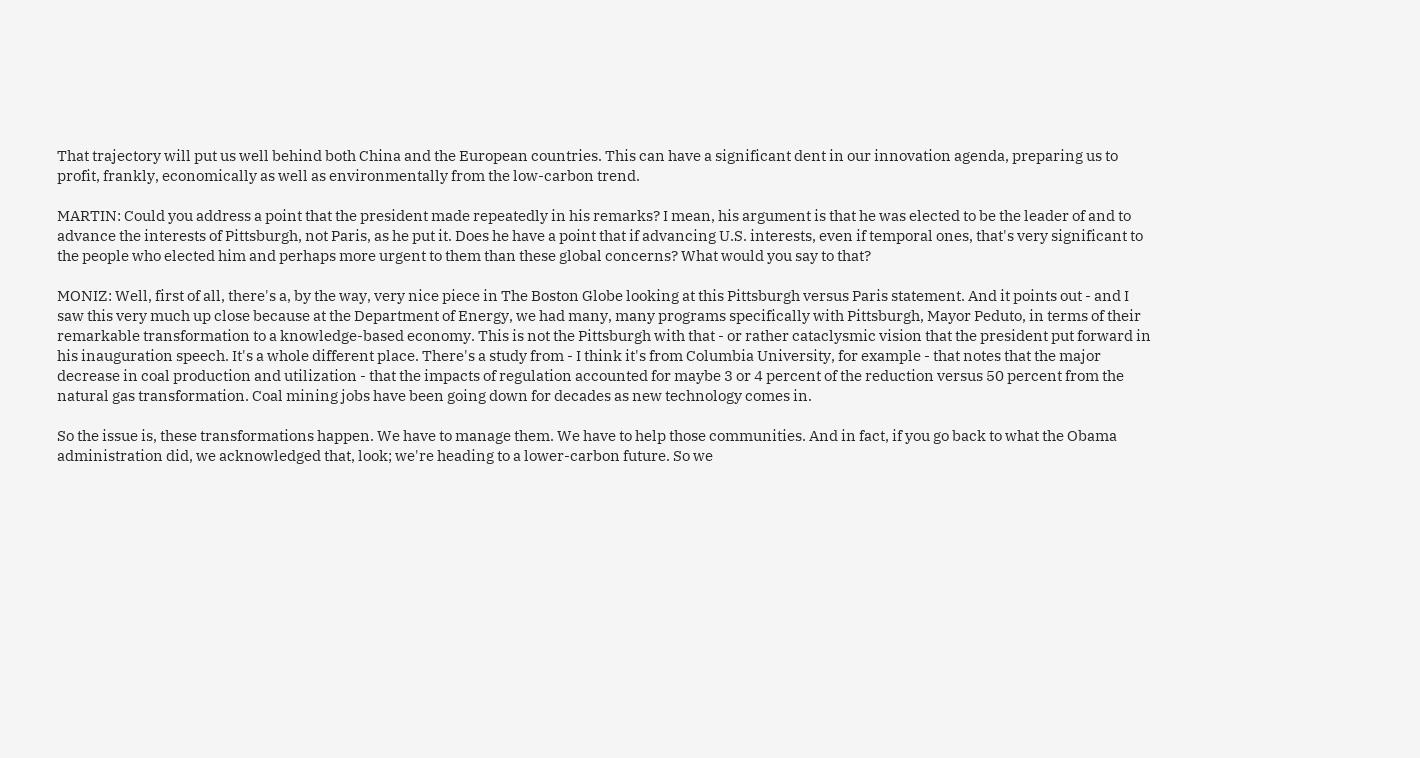That trajectory will put us well behind both China and the European countries. This can have a significant dent in our innovation agenda, preparing us to profit, frankly, economically as well as environmentally from the low-carbon trend.

MARTIN: Could you address a point that the president made repeatedly in his remarks? I mean, his argument is that he was elected to be the leader of and to advance the interests of Pittsburgh, not Paris, as he put it. Does he have a point that if advancing U.S. interests, even if temporal ones, that's very significant to the people who elected him and perhaps more urgent to them than these global concerns? What would you say to that?

MONIZ: Well, first of all, there's a, by the way, very nice piece in The Boston Globe looking at this Pittsburgh versus Paris statement. And it points out - and I saw this very much up close because at the Department of Energy, we had many, many programs specifically with Pittsburgh, Mayor Peduto, in terms of their remarkable transformation to a knowledge-based economy. This is not the Pittsburgh with that - or rather cataclysmic vision that the president put forward in his inauguration speech. It's a whole different place. There's a study from - I think it's from Columbia University, for example - that notes that the major decrease in coal production and utilization - that the impacts of regulation accounted for maybe 3 or 4 percent of the reduction versus 50 percent from the natural gas transformation. Coal mining jobs have been going down for decades as new technology comes in.

So the issue is, these transformations happen. We have to manage them. We have to help those communities. And in fact, if you go back to what the Obama administration did, we acknowledged that, look; we're heading to a lower-carbon future. So we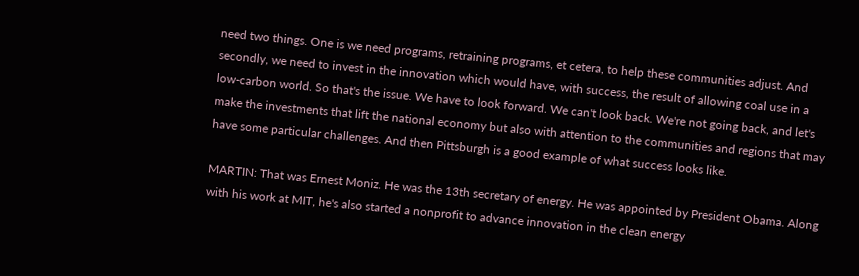need two things. One is we need programs, retraining programs, et cetera, to help these communities adjust. And secondly, we need to invest in the innovation which would have, with success, the result of allowing coal use in a low-carbon world. So that's the issue. We have to look forward. We can't look back. We're not going back, and let's make the investments that lift the national economy but also with attention to the communities and regions that may have some particular challenges. And then Pittsburgh is a good example of what success looks like.

MARTIN: That was Ernest Moniz. He was the 13th secretary of energy. He was appointed by President Obama. Along with his work at MIT, he's also started a nonprofit to advance innovation in the clean energy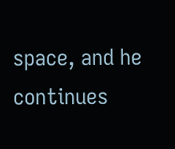space, and he continues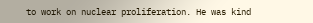to work on nuclear proliferation. He was kind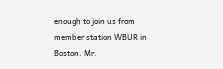enough to join us from member station WBUR in Boston. Mr.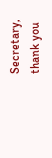Secretary, thank you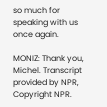so much for speaking with us once again.

MONIZ: Thank you, Michel. Transcript provided by NPR, Copyright NPR.